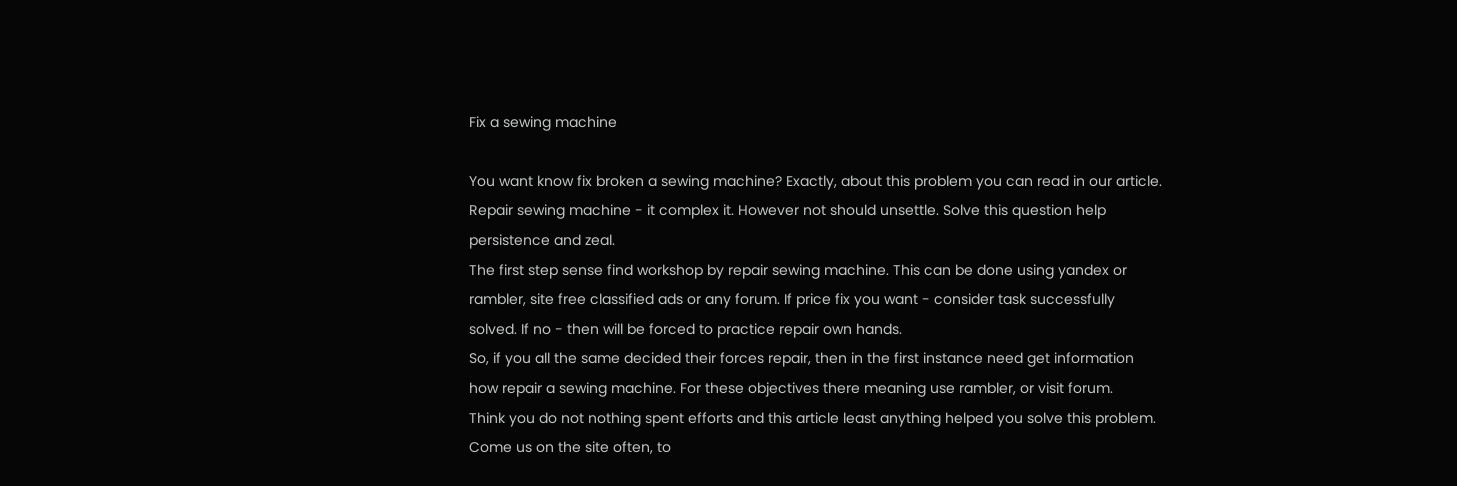Fix a sewing machine

You want know fix broken a sewing machine? Exactly, about this problem you can read in our article.
Repair sewing machine - it complex it. However not should unsettle. Solve this question help persistence and zeal.
The first step sense find workshop by repair sewing machine. This can be done using yandex or rambler, site free classified ads or any forum. If price fix you want - consider task successfully solved. If no - then will be forced to practice repair own hands.
So, if you all the same decided their forces repair, then in the first instance need get information how repair a sewing machine. For these objectives there meaning use rambler, or visit forum.
Think you do not nothing spent efforts and this article least anything helped you solve this problem.
Come us on the site often, to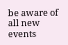be aware of all new events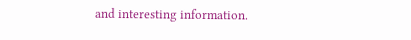and interesting information.